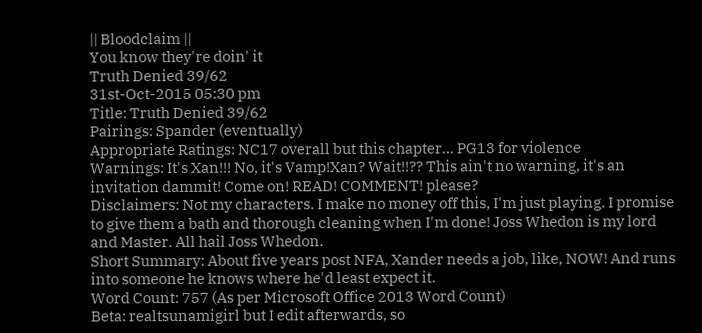|| Bloodclaim ||
You know they're doin' it
Truth Denied 39/62
31st-Oct-2015 05:30 pm
Title: Truth Denied 39/62
Pairings: Spander (eventually)
Appropriate Ratings: NC17 overall but this chapter... PG13 for violence
Warnings: It's Xan!!! No, it's Vamp!Xan? Wait!!?? This ain't no warning, it's an invitation dammit! Come on! READ! COMMENT! please?
Disclaimers: Not my characters. I make no money off this, I'm just playing. I promise to give them a bath and thorough cleaning when I'm done! Joss Whedon is my lord and Master. All hail Joss Whedon.
Short Summary: About five years post NFA, Xander needs a job, like, NOW! And runs into someone he knows where he'd least expect it.
Word Count: 757 (As per Microsoft Office 2013 Word Count)
Beta: realtsunamigirl but I edit afterwards, so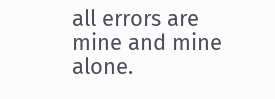all errors are mine and mine alone.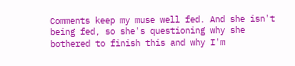Comments keep my muse well fed. And she isn't being fed, so she's questioning why she bothered to finish this and why I'm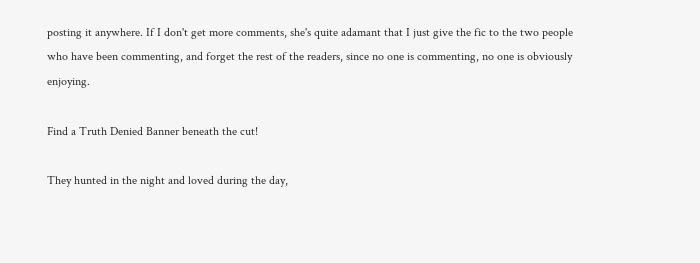posting it anywhere. If I don't get more comments, she's quite adamant that I just give the fic to the two people who have been commenting, and forget the rest of the readers, since no one is commenting, no one is obviously enjoying.

Find a Truth Denied Banner beneath the cut!

They hunted in the night and loved during the day,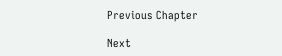Previous Chapter

Next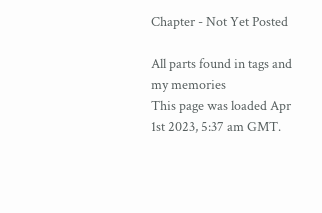Chapter - Not Yet Posted

All parts found in tags and my memories
This page was loaded Apr 1st 2023, 5:37 am GMT.